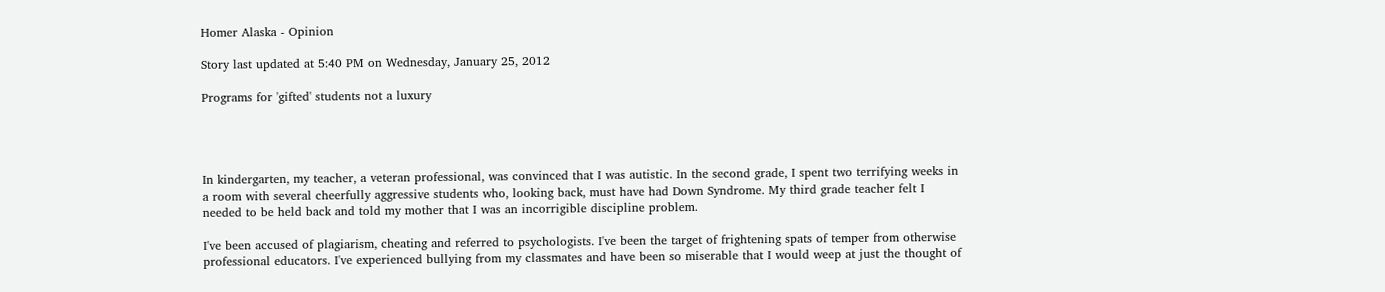Homer Alaska - Opinion

Story last updated at 5:40 PM on Wednesday, January 25, 2012

Programs for 'gifted' students not a luxury




In kindergarten, my teacher, a veteran professional, was convinced that I was autistic. In the second grade, I spent two terrifying weeks in a room with several cheerfully aggressive students who, looking back, must have had Down Syndrome. My third grade teacher felt I needed to be held back and told my mother that I was an incorrigible discipline problem.

I've been accused of plagiarism, cheating and referred to psychologists. I've been the target of frightening spats of temper from otherwise professional educators. I've experienced bullying from my classmates and have been so miserable that I would weep at just the thought of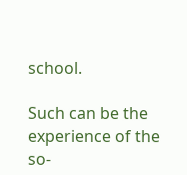school.

Such can be the experience of the so-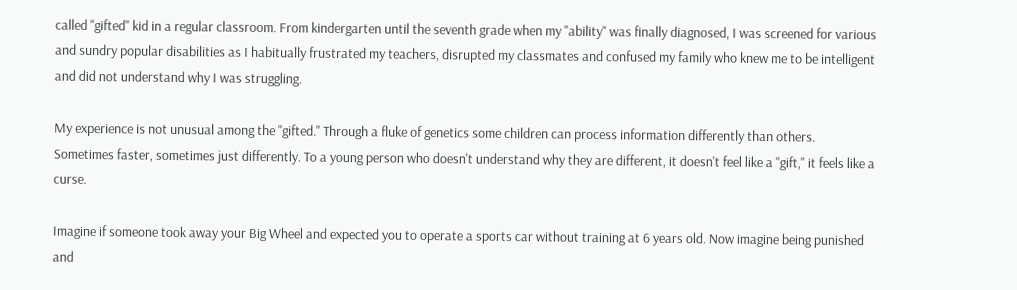called "gifted" kid in a regular classroom. From kindergarten until the seventh grade when my "ability" was finally diagnosed, I was screened for various and sundry popular disabilities as I habitually frustrated my teachers, disrupted my classmates and confused my family who knew me to be intelligent and did not understand why I was struggling.

My experience is not unusual among the "gifted." Through a fluke of genetics some children can process information differently than others. Sometimes faster, sometimes just differently. To a young person who doesn't understand why they are different, it doesn't feel like a "gift," it feels like a curse.

Imagine if someone took away your Big Wheel and expected you to operate a sports car without training at 6 years old. Now imagine being punished and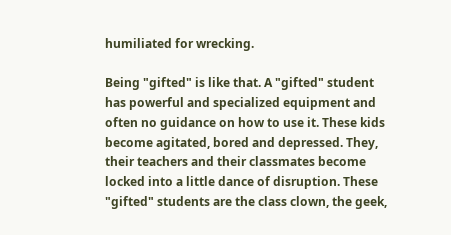humiliated for wrecking.

Being "gifted" is like that. A "gifted" student has powerful and specialized equipment and often no guidance on how to use it. These kids become agitated, bored and depressed. They, their teachers and their classmates become locked into a little dance of disruption. These "gifted" students are the class clown, the geek,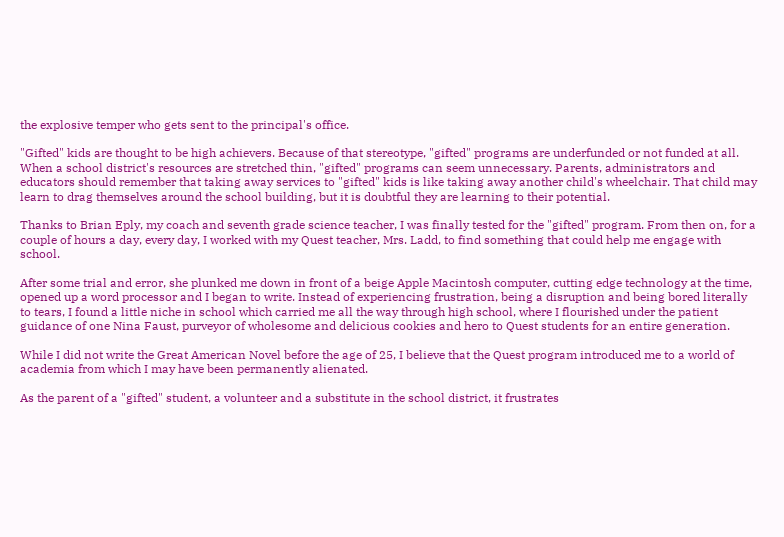the explosive temper who gets sent to the principal's office.

"Gifted" kids are thought to be high achievers. Because of that stereotype, "gifted" programs are underfunded or not funded at all. When a school district's resources are stretched thin, "gifted" programs can seem unnecessary. Parents, administrators and educators should remember that taking away services to "gifted" kids is like taking away another child's wheelchair. That child may learn to drag themselves around the school building, but it is doubtful they are learning to their potential.

Thanks to Brian Eply, my coach and seventh grade science teacher, I was finally tested for the "gifted" program. From then on, for a couple of hours a day, every day, I worked with my Quest teacher, Mrs. Ladd, to find something that could help me engage with school.

After some trial and error, she plunked me down in front of a beige Apple Macintosh computer, cutting edge technology at the time, opened up a word processor and I began to write. Instead of experiencing frustration, being a disruption and being bored literally to tears, I found a little niche in school which carried me all the way through high school, where I flourished under the patient guidance of one Nina Faust, purveyor of wholesome and delicious cookies and hero to Quest students for an entire generation.

While I did not write the Great American Novel before the age of 25, I believe that the Quest program introduced me to a world of academia from which I may have been permanently alienated.

As the parent of a "gifted" student, a volunteer and a substitute in the school district, it frustrates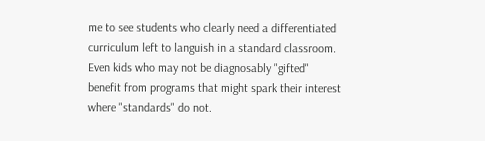me to see students who clearly need a differentiated curriculum left to languish in a standard classroom. Even kids who may not be diagnosably "gifted" benefit from programs that might spark their interest where "standards" do not.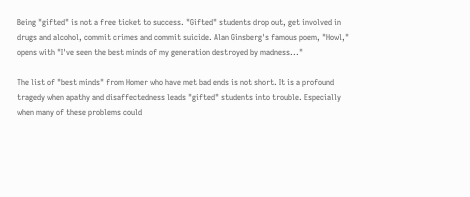Being "gifted" is not a free ticket to success. "Gifted" students drop out, get involved in drugs and alcohol, commit crimes and commit suicide. Alan Ginsberg's famous poem, "Howl," opens with "I've seen the best minds of my generation destroyed by madness..."

The list of "best minds" from Homer who have met bad ends is not short. It is a profound tragedy when apathy and disaffectedness leads "gifted" students into trouble. Especially when many of these problems could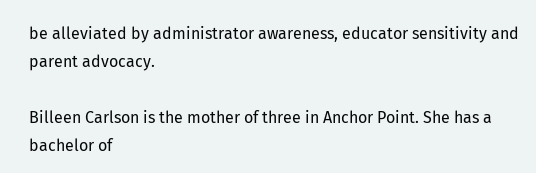be alleviated by administrator awareness, educator sensitivity and parent advocacy.

Billeen Carlson is the mother of three in Anchor Point. She has a bachelor of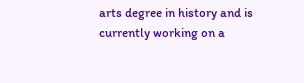arts degree in history and is currently working on a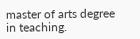master of arts degree in teaching.